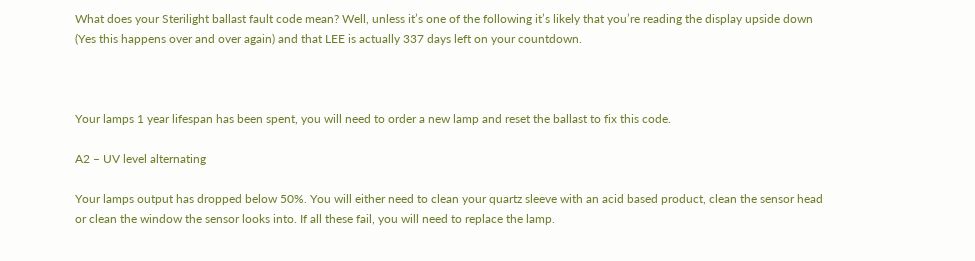What does your Sterilight ballast fault code mean? Well, unless it’s one of the following it’s likely that you’re reading the display upside down (Yes this happens over and over again) and that LEE is actually 337 days left on your countdown.



Your lamps 1 year lifespan has been spent, you will need to order a new lamp and reset the ballast to fix this code.

A2 – UV level alternating

Your lamps output has dropped below 50%. You will either need to clean your quartz sleeve with an acid based product, clean the sensor head or clean the window the sensor looks into. If all these fail, you will need to replace the lamp.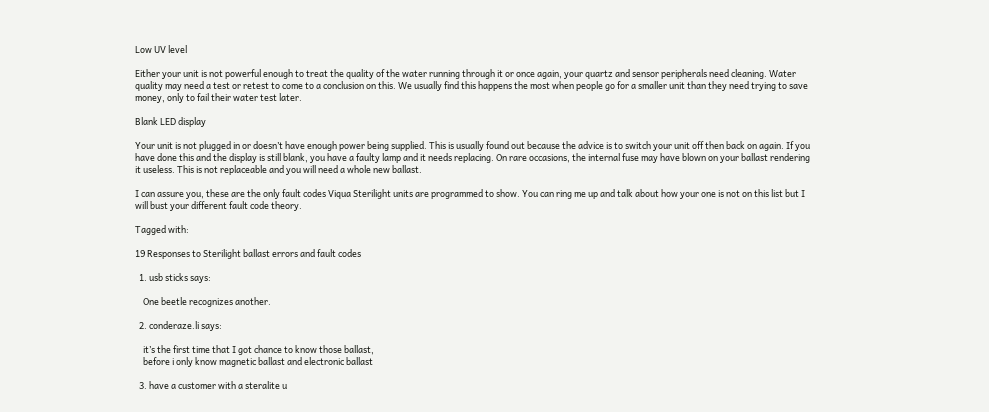Low UV level

Either your unit is not powerful enough to treat the quality of the water running through it or once again, your quartz and sensor peripherals need cleaning. Water quality may need a test or retest to come to a conclusion on this. We usually find this happens the most when people go for a smaller unit than they need trying to save money, only to fail their water test later.

Blank LED display

Your unit is not plugged in or doesn’t have enough power being supplied. This is usually found out because the advice is to switch your unit off then back on again. If you have done this and the display is still blank, you have a faulty lamp and it needs replacing. On rare occasions, the internal fuse may have blown on your ballast rendering it useless. This is not replaceable and you will need a whole new ballast.

I can assure you, these are the only fault codes Viqua Sterilight units are programmed to show. You can ring me up and talk about how your one is not on this list but I will bust your different fault code theory.

Tagged with:

19 Responses to Sterilight ballast errors and fault codes

  1. usb sticks says:

    One beetle recognizes another.

  2. conderaze.li says:

    it’s the first time that I got chance to know those ballast,
    before i only know magnetic ballast and electronic ballast

  3. have a customer with a steralite u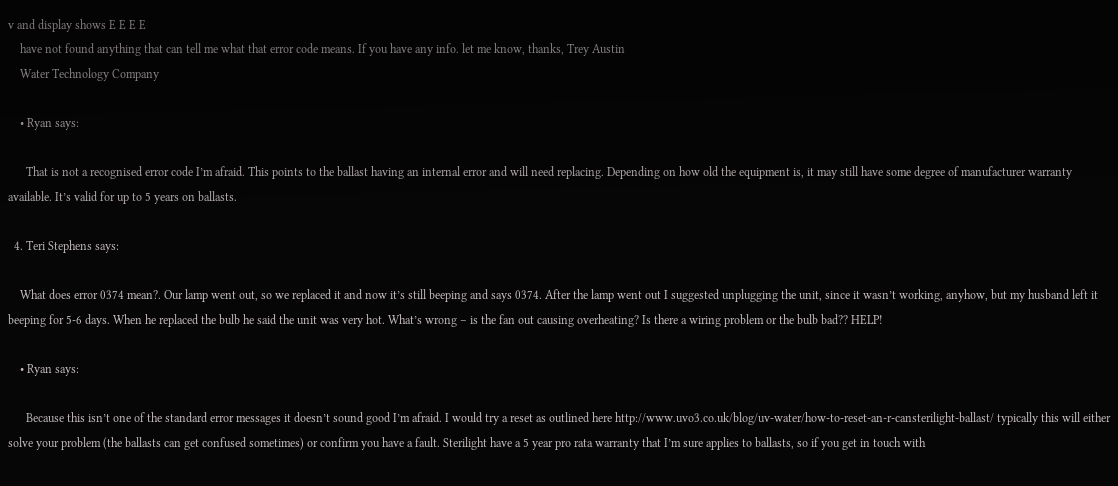v and display shows E E E E
    have not found anything that can tell me what that error code means. If you have any info. let me know, thanks, Trey Austin
    Water Technology Company

    • Ryan says:

      That is not a recognised error code I’m afraid. This points to the ballast having an internal error and will need replacing. Depending on how old the equipment is, it may still have some degree of manufacturer warranty available. It’s valid for up to 5 years on ballasts.

  4. Teri Stephens says:

    What does error 0374 mean?. Our lamp went out, so we replaced it and now it’s still beeping and says 0374. After the lamp went out I suggested unplugging the unit, since it wasn’t working, anyhow, but my husband left it beeping for 5-6 days. When he replaced the bulb he said the unit was very hot. What’s wrong – is the fan out causing overheating? Is there a wiring problem or the bulb bad?? HELP!

    • Ryan says:

      Because this isn’t one of the standard error messages it doesn’t sound good I’m afraid. I would try a reset as outlined here http://www.uvo3.co.uk/blog/uv-water/how-to-reset-an-r-cansterilight-ballast/ typically this will either solve your problem (the ballasts can get confused sometimes) or confirm you have a fault. Sterilight have a 5 year pro rata warranty that I’m sure applies to ballasts, so if you get in touch with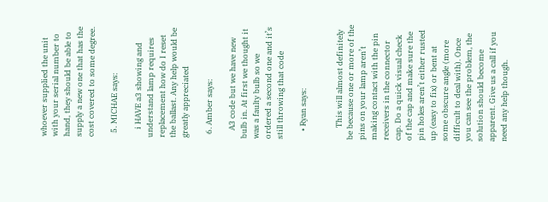whoever supplied the unit with your serial number to hand, they should be able to supply a new one that has the cost covered to some degree.

  5. MICHAE says:

    i HAVE a3 showing and understand lamp requires replacement how do I reset the ballast. Any help would be greatly appreciated

  6. Amber says:

    A3 code but we have new bulb in. At first we thought it was a faulty bulb so we ordered a second one and it’s still throwing that code

    • Ryan says:


      This will almost definitely be because one or more of the pins on your lamp aren’t making contact with the pin receivers in the connector cap. Do a quick visual check of the cap and make sure the pin holes aren’t either rusted up (easy to fix) or bent at some obscure angle (more difficult to deal with). Once you can see the problem, the solution should become apparent. Give us a call if you need any help though.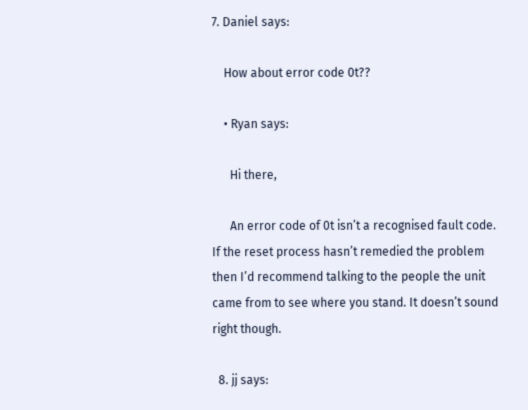7. Daniel says:

    How about error code 0t??

    • Ryan says:

      Hi there,

      An error code of 0t isn’t a recognised fault code. If the reset process hasn’t remedied the problem then I’d recommend talking to the people the unit came from to see where you stand. It doesn’t sound right though.

  8. jj says: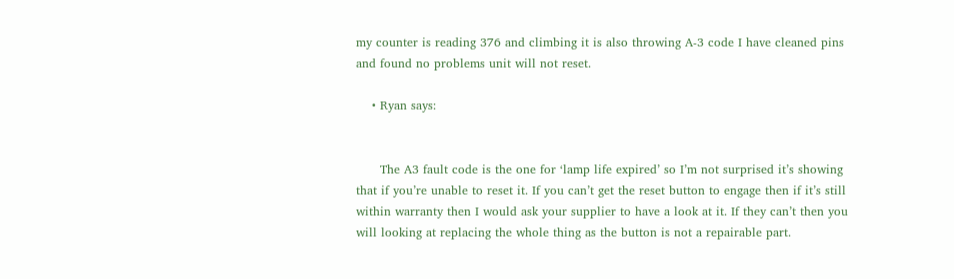my counter is reading 376 and climbing it is also throwing A-3 code I have cleaned pins and found no problems unit will not reset.

    • Ryan says:


      The A3 fault code is the one for ‘lamp life expired’ so I’m not surprised it’s showing that if you’re unable to reset it. If you can’t get the reset button to engage then if it’s still within warranty then I would ask your supplier to have a look at it. If they can’t then you will looking at replacing the whole thing as the button is not a repairable part.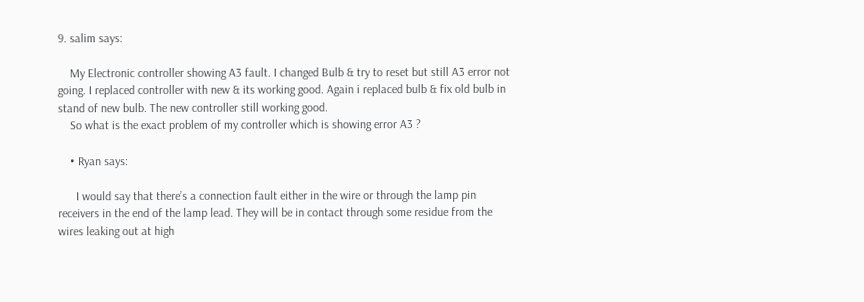9. salim says:

    My Electronic controller showing A3 fault. I changed Bulb & try to reset but still A3 error not going. I replaced controller with new & its working good. Again i replaced bulb & fix old bulb in stand of new bulb. The new controller still working good.
    So what is the exact problem of my controller which is showing error A3 ?

    • Ryan says:

      I would say that there’s a connection fault either in the wire or through the lamp pin receivers in the end of the lamp lead. They will be in contact through some residue from the wires leaking out at high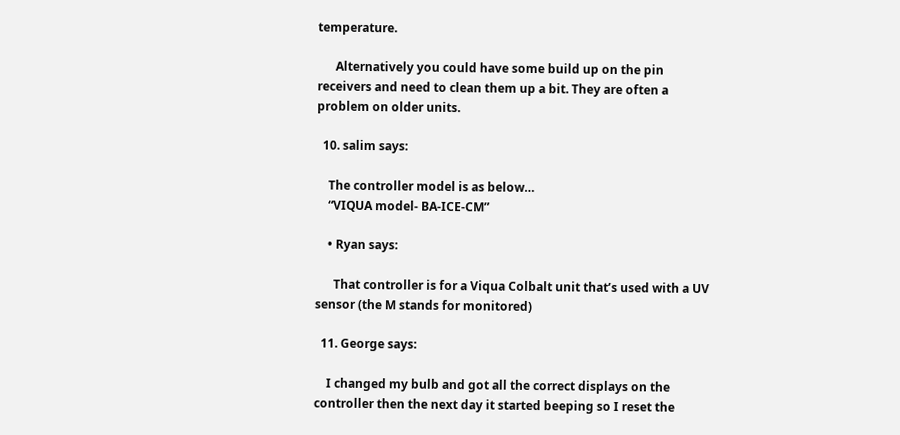temperature.

      Alternatively you could have some build up on the pin receivers and need to clean them up a bit. They are often a problem on older units.

  10. salim says:

    The controller model is as below…
    “VIQUA model- BA-ICE-CM”

    • Ryan says:

      That controller is for a Viqua Colbalt unit that’s used with a UV sensor (the M stands for monitored)

  11. George says:

    I changed my bulb and got all the correct displays on the controller then the next day it started beeping so I reset the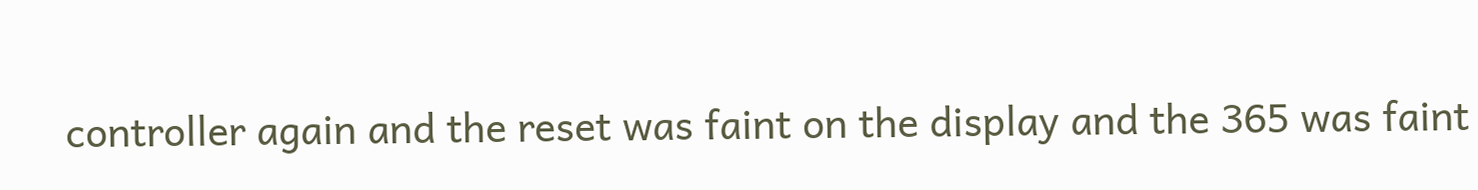controller again and the reset was faint on the display and the 365 was faint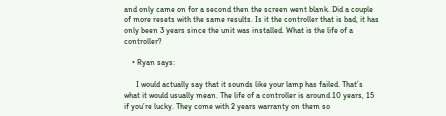and only came on for a second then the screen went blank. Did a couple of more resets with the same results. Is it the controller that is bad, it has only been 3 years since the unit was installed. What is the life of a controller?

    • Ryan says:

      I would actually say that it sounds like your lamp has failed. That’s what it would usually mean. The life of a controller is around 10 years, 15 if you’re lucky. They come with 2 years warranty on them so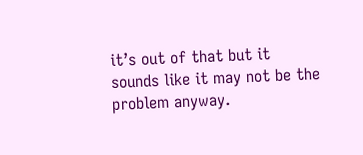it’s out of that but it sounds like it may not be the problem anyway.